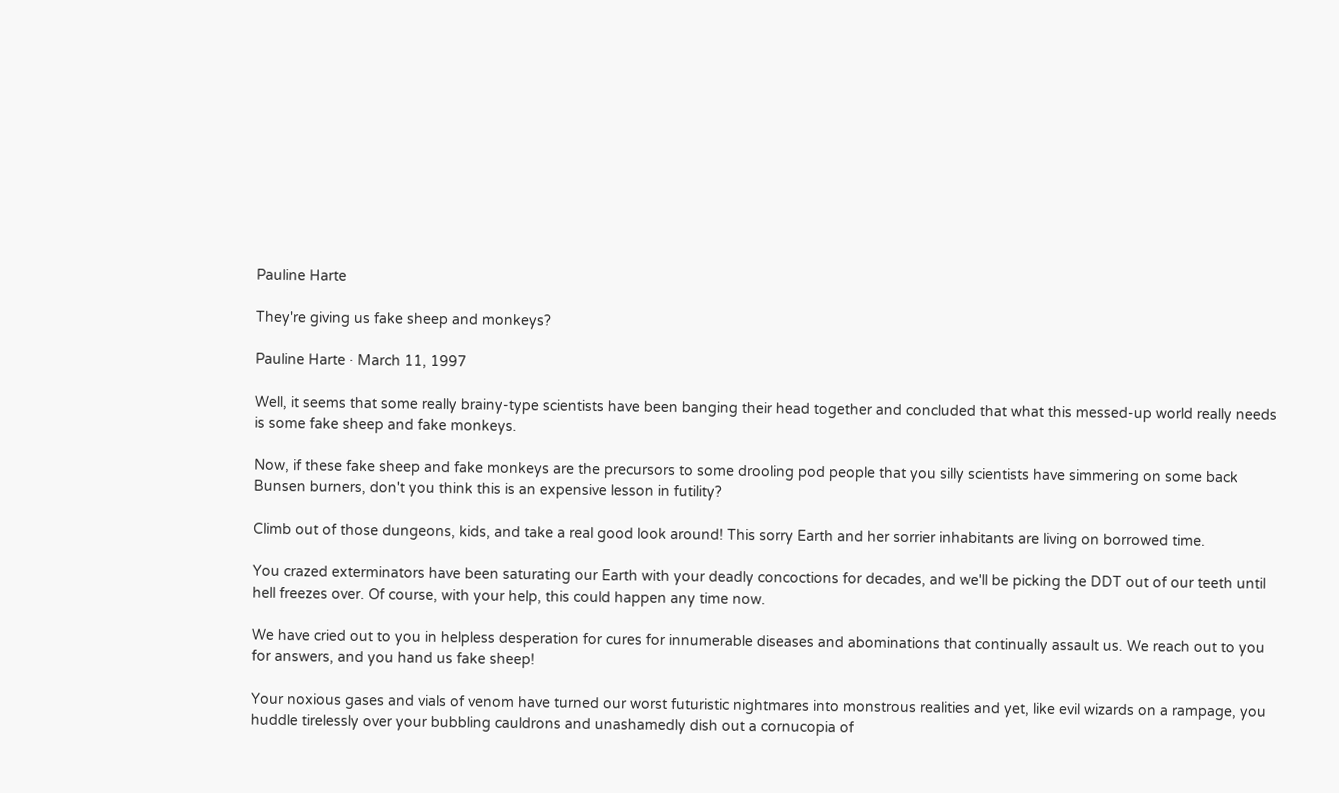Pauline Harte

They're giving us fake sheep and monkeys?

Pauline Harte · March 11, 1997

Well, it seems that some really brainy-type scientists have been banging their head together and concluded that what this messed-up world really needs is some fake sheep and fake monkeys.

Now, if these fake sheep and fake monkeys are the precursors to some drooling pod people that you silly scientists have simmering on some back Bunsen burners, don't you think this is an expensive lesson in futility?

Climb out of those dungeons, kids, and take a real good look around! This sorry Earth and her sorrier inhabitants are living on borrowed time.

You crazed exterminators have been saturating our Earth with your deadly concoctions for decades, and we'll be picking the DDT out of our teeth until hell freezes over. Of course, with your help, this could happen any time now.

We have cried out to you in helpless desperation for cures for innumerable diseases and abominations that continually assault us. We reach out to you for answers, and you hand us fake sheep!

Your noxious gases and vials of venom have turned our worst futuristic nightmares into monstrous realities and yet, like evil wizards on a rampage, you huddle tirelessly over your bubbling cauldrons and unashamedly dish out a cornucopia of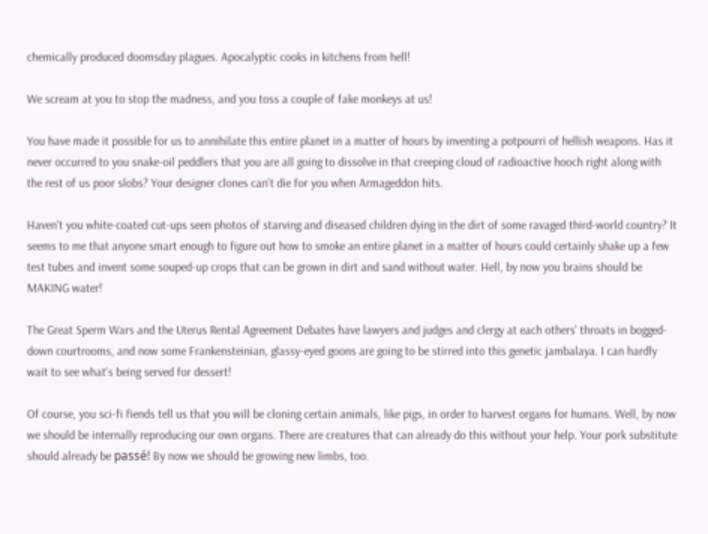chemically produced doomsday plagues. Apocalyptic cooks in kitchens from hell!

We scream at you to stop the madness, and you toss a couple of fake monkeys at us!

You have made it possible for us to annihilate this entire planet in a matter of hours by inventing a potpourri of hellish weapons. Has it never occurred to you snake-oil peddlers that you are all going to dissolve in that creeping cloud of radioactive hooch right along with the rest of us poor slobs? Your designer clones can't die for you when Armageddon hits.

Haven't you white-coated cut-ups seen photos of starving and diseased children dying in the dirt of some ravaged third-world country? It seems to me that anyone smart enough to figure out how to smoke an entire planet in a matter of hours could certainly shake up a few test tubes and invent some souped-up crops that can be grown in dirt and sand without water. Hell, by now you brains should be MAKING water!

The Great Sperm Wars and the Uterus Rental Agreement Debates have lawyers and judges and clergy at each others' throats in bogged-down courtrooms, and now some Frankensteinian, glassy-eyed goons are going to be stirred into this genetic jambalaya. I can hardly wait to see what's being served for dessert!

Of course, you sci-fi fiends tell us that you will be cloning certain animals, like pigs, in order to harvest organs for humans. Well, by now we should be internally reproducing our own organs. There are creatures that can already do this without your help. Your pork substitute should already be passé! By now we should be growing new limbs, too.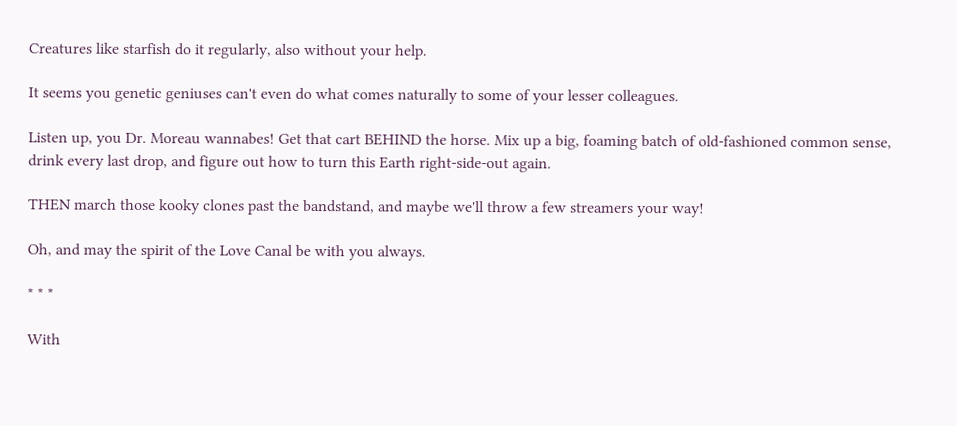Creatures like starfish do it regularly, also without your help.

It seems you genetic geniuses can't even do what comes naturally to some of your lesser colleagues.

Listen up, you Dr. Moreau wannabes! Get that cart BEHIND the horse. Mix up a big, foaming batch of old-fashioned common sense, drink every last drop, and figure out how to turn this Earth right-side-out again.

THEN march those kooky clones past the bandstand, and maybe we'll throw a few streamers your way!

Oh, and may the spirit of the Love Canal be with you always.

* * *

With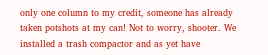only one column to my credit, someone has already taken potshots at my can! Not to worry, shooter. We installed a trash compactor and as yet have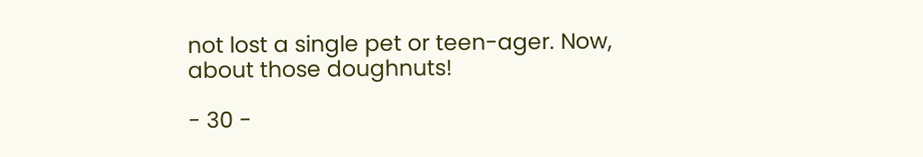not lost a single pet or teen-ager. Now, about those doughnuts!

- 30 -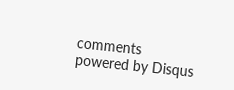comments powered by Disqus